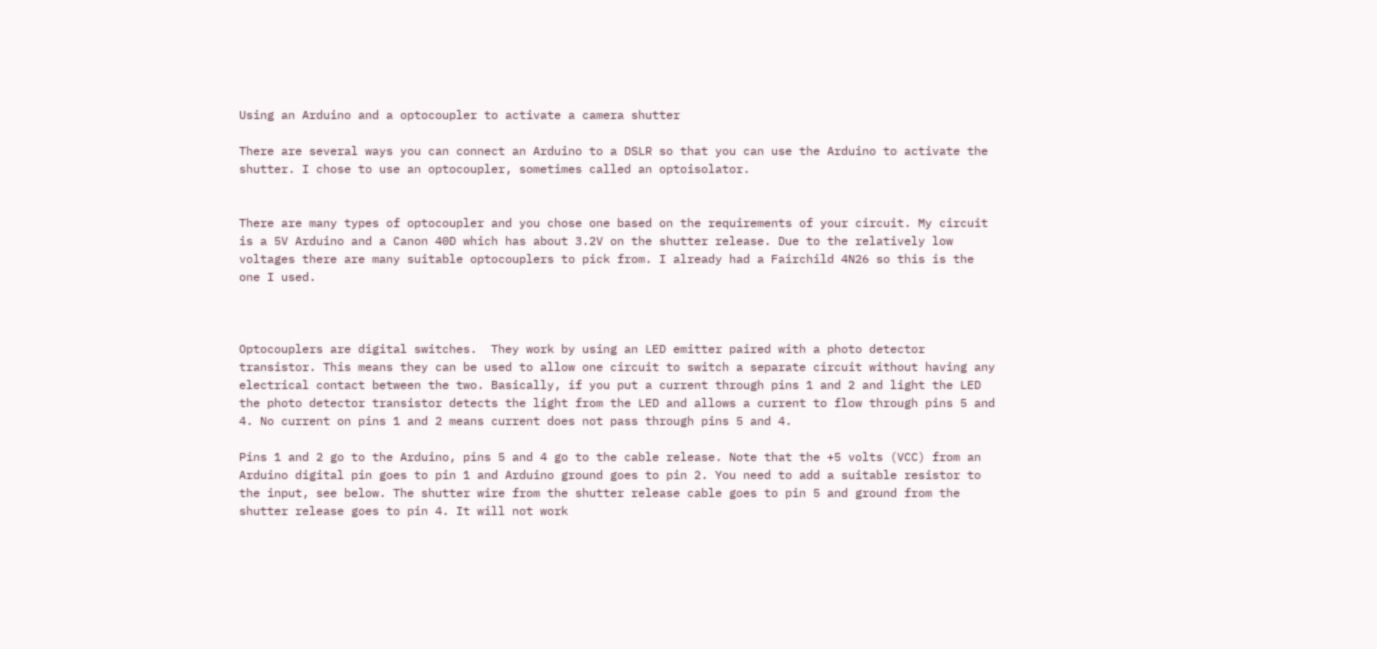Using an Arduino and a optocoupler to activate a camera shutter

There are several ways you can connect an Arduino to a DSLR so that you can use the Arduino to activate the shutter. I chose to use an optocoupler, sometimes called an optoisolator.


There are many types of optocoupler and you chose one based on the requirements of your circuit. My circuit is a 5V Arduino and a Canon 40D which has about 3.2V on the shutter release. Due to the relatively low voltages there are many suitable optocouplers to pick from. I already had a Fairchild 4N26 so this is the one I used.



Optocouplers are digital switches.  They work by using an LED emitter paired with a photo detector transistor. This means they can be used to allow one circuit to switch a separate circuit without having any electrical contact between the two. Basically, if you put a current through pins 1 and 2 and light the LED the photo detector transistor detects the light from the LED and allows a current to flow through pins 5 and 4. No current on pins 1 and 2 means current does not pass through pins 5 and 4.

Pins 1 and 2 go to the Arduino, pins 5 and 4 go to the cable release. Note that the +5 volts (VCC) from an Arduino digital pin goes to pin 1 and Arduino ground goes to pin 2. You need to add a suitable resistor to the input, see below. The shutter wire from the shutter release cable goes to pin 5 and ground from the shutter release goes to pin 4. It will not work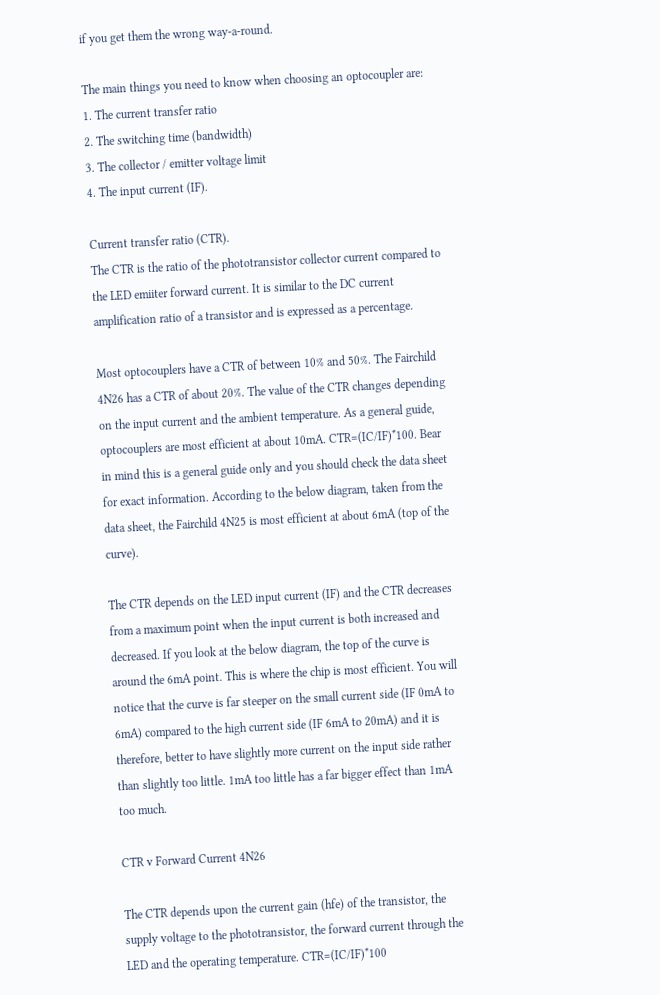if you get them the wrong way-a-round.

The main things you need to know when choosing an optocoupler are:
1. The current transfer ratio
2. The switching time (bandwidth)
3. The collector / emitter voltage limit
4. The input current (IF).

Current transfer ratio (CTR).
The CTR is the ratio of the phototransistor collector current compared to the LED emiiter forward current. It is similar to the DC current amplification ratio of a transistor and is expressed as a percentage.

Most optocouplers have a CTR of between 10% and 50%. The Fairchild 4N26 has a CTR of about 20%. The value of the CTR changes depending on the input current and the ambient temperature. As a general guide, optocouplers are most efficient at about 10mA. CTR=(IC/IF)*100. Bear in mind this is a general guide only and you should check the data sheet for exact information. According to the below diagram, taken from the data sheet, the Fairchild 4N25 is most efficient at about 6mA (top of the curve).

The CTR depends on the LED input current (IF) and the CTR decreases from a maximum point when the input current is both increased and decreased. If you look at the below diagram, the top of the curve is around the 6mA point. This is where the chip is most efficient. You will notice that the curve is far steeper on the small current side (IF 0mA to 6mA) compared to the high current side (IF 6mA to 20mA) and it is therefore, better to have slightly more current on the input side rather than slightly too little. 1mA too little has a far bigger effect than 1mA too much.

CTR v Forward Current 4N26

The CTR depends upon the current gain (hfe) of the transistor, the supply voltage to the phototransistor, the forward current through the LED and the operating temperature. CTR=(IC/IF)*100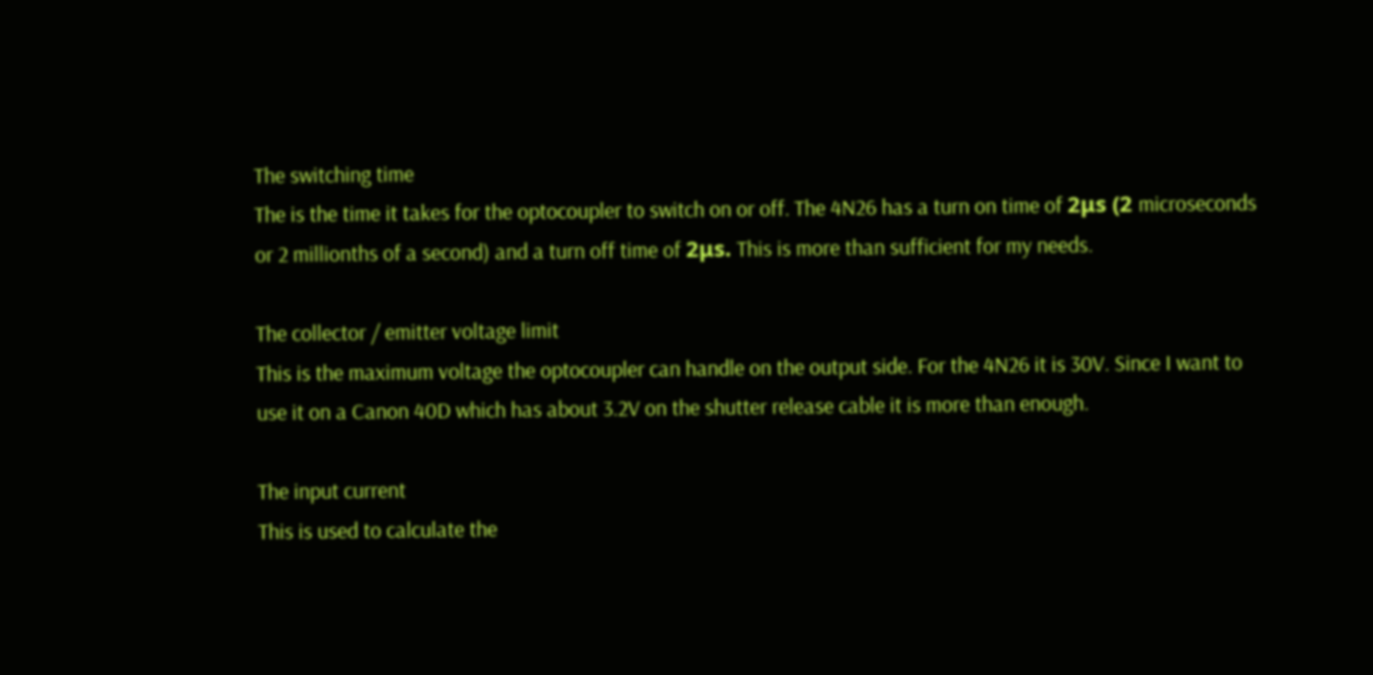The switching time
The is the time it takes for the optocoupler to switch on or off. The 4N26 has a turn on time of 2μs (2 microseconds or 2 millionths of a second) and a turn off time of 2μs. This is more than sufficient for my needs.

The collector / emitter voltage limit
This is the maximum voltage the optocoupler can handle on the output side. For the 4N26 it is 30V. Since I want to use it on a Canon 40D which has about 3.2V on the shutter release cable it is more than enough.

The input current
This is used to calculate the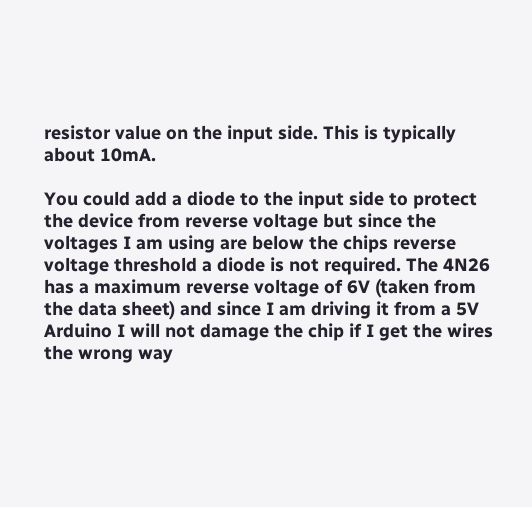resistor value on the input side. This is typically about 10mA.

You could add a diode to the input side to protect the device from reverse voltage but since the voltages I am using are below the chips reverse voltage threshold a diode is not required. The 4N26 has a maximum reverse voltage of 6V (taken from the data sheet) and since I am driving it from a 5V Arduino I will not damage the chip if I get the wires the wrong way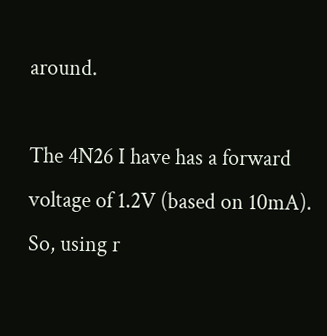around.

The 4N26 I have has a forward voltage of 1.2V (based on 10mA). So, using r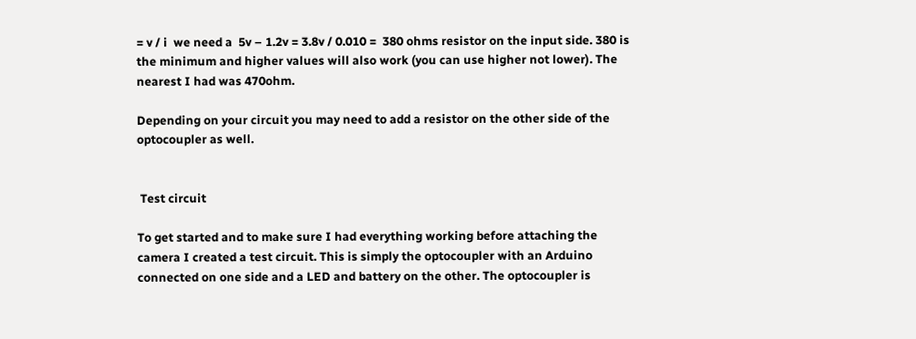= v / i  we need a  5v – 1.2v = 3.8v / 0.010 =  380 ohms resistor on the input side. 380 is the minimum and higher values will also work (you can use higher not lower). The nearest I had was 470ohm.

Depending on your circuit you may need to add a resistor on the other side of the optocoupler as well.


 Test circuit

To get started and to make sure I had everything working before attaching the camera I created a test circuit. This is simply the optocoupler with an Arduino connected on one side and a LED and battery on the other. The optocoupler is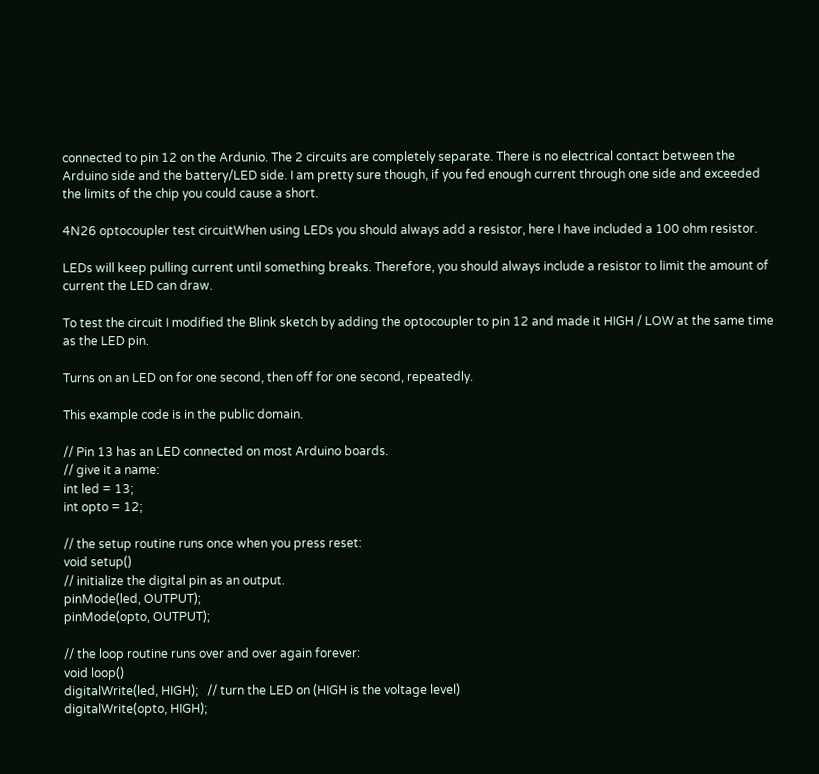connected to pin 12 on the Ardunio. The 2 circuits are completely separate. There is no electrical contact between the Arduino side and the battery/LED side. I am pretty sure though, if you fed enough current through one side and exceeded the limits of the chip you could cause a short.

4N26 optocoupler test circuitWhen using LEDs you should always add a resistor, here I have included a 100 ohm resistor.

LEDs will keep pulling current until something breaks. Therefore, you should always include a resistor to limit the amount of current the LED can draw.

To test the circuit I modified the Blink sketch by adding the optocoupler to pin 12 and made it HIGH / LOW at the same time as the LED pin.

Turns on an LED on for one second, then off for one second, repeatedly.

This example code is in the public domain.

// Pin 13 has an LED connected on most Arduino boards.
// give it a name:
int led = 13;
int opto = 12;

// the setup routine runs once when you press reset:
void setup()
// initialize the digital pin as an output.
pinMode(led, OUTPUT);
pinMode(opto, OUTPUT);

// the loop routine runs over and over again forever:
void loop()
digitalWrite(led, HIGH);   // turn the LED on (HIGH is the voltage level)
digitalWrite(opto, HIGH);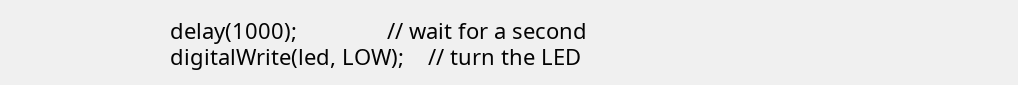delay(1000);               // wait for a second
digitalWrite(led, LOW);    // turn the LED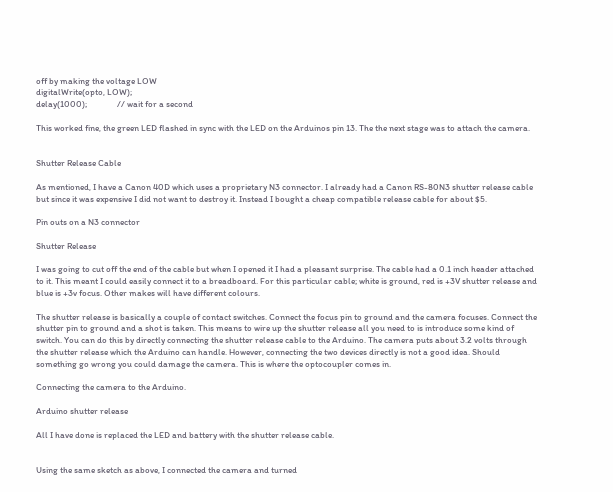off by making the voltage LOW
digitalWrite(opto, LOW);
delay(1000);               // wait for a second

This worked fine, the green LED flashed in sync with the LED on the Arduinos pin 13. The the next stage was to attach the camera.


Shutter Release Cable

As mentioned, I have a Canon 40D which uses a proprietary N3 connector. I already had a Canon RS-80N3 shutter release cable but since it was expensive I did not want to destroy it. Instead I bought a cheap compatible release cable for about $5.

Pin outs on a N3 connector

Shutter Release

I was going to cut off the end of the cable but when I opened it I had a pleasant surprise. The cable had a 0.1 inch header attached to it. This meant I could easily connect it to a breadboard. For this particular cable; white is ground, red is +3V shutter release and blue is +3v focus. Other makes will have different colours.

The shutter release is basically a couple of contact switches. Connect the focus pin to ground and the camera focuses. Connect the shutter pin to ground and a shot is taken. This means to wire up the shutter release all you need to is introduce some kind of switch. You can do this by directly connecting the shutter release cable to the Arduino. The camera puts about 3.2 volts through the shutter release which the Arduino can handle. However, connecting the two devices directly is not a good idea. Should something go wrong you could damage the camera. This is where the optocoupler comes in.

Connecting the camera to the Arduino.

Arduino shutter release

All I have done is replaced the LED and battery with the shutter release cable.


Using the same sketch as above, I connected the camera and turned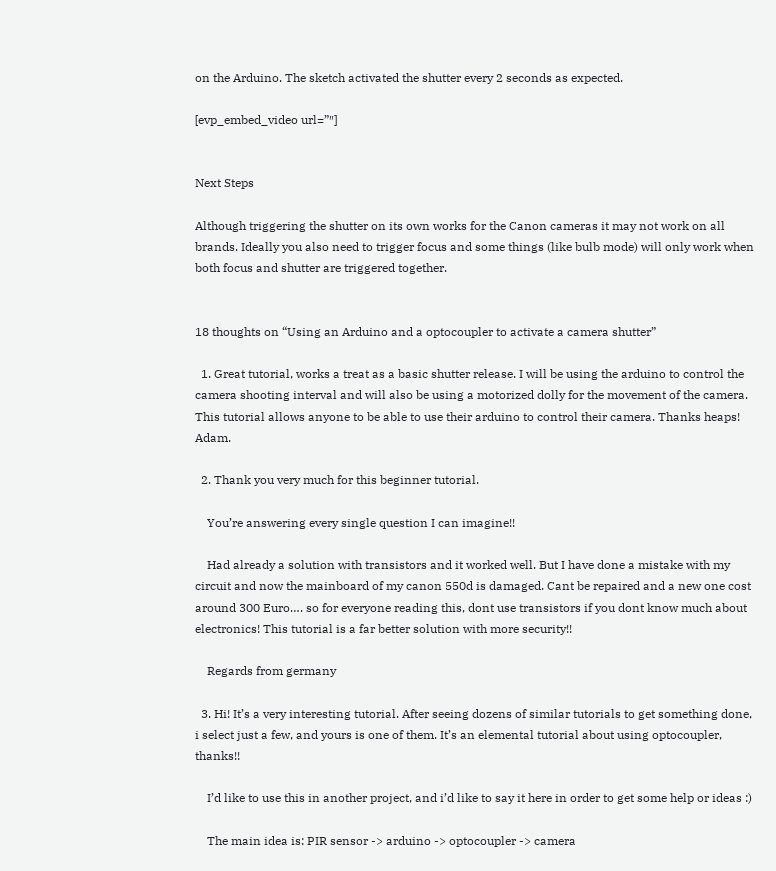on the Arduino. The sketch activated the shutter every 2 seconds as expected.

[evp_embed_video url=”″]


Next Steps

Although triggering the shutter on its own works for the Canon cameras it may not work on all brands. Ideally you also need to trigger focus and some things (like bulb mode) will only work when both focus and shutter are triggered together.


18 thoughts on “Using an Arduino and a optocoupler to activate a camera shutter”

  1. Great tutorial, works a treat as a basic shutter release. I will be using the arduino to control the camera shooting interval and will also be using a motorized dolly for the movement of the camera. This tutorial allows anyone to be able to use their arduino to control their camera. Thanks heaps! Adam.

  2. Thank you very much for this beginner tutorial.

    You’re answering every single question I can imagine!!

    Had already a solution with transistors and it worked well. But I have done a mistake with my circuit and now the mainboard of my canon 550d is damaged. Cant be repaired and a new one cost around 300 Euro…. so for everyone reading this, dont use transistors if you dont know much about electronics! This tutorial is a far better solution with more security!!

    Regards from germany

  3. Hi! It’s a very interesting tutorial. After seeing dozens of similar tutorials to get something done, i select just a few, and yours is one of them. It’s an elemental tutorial about using optocoupler, thanks!!

    I’d like to use this in another project, and i’d like to say it here in order to get some help or ideas :)

    The main idea is: PIR sensor -> arduino -> optocoupler -> camera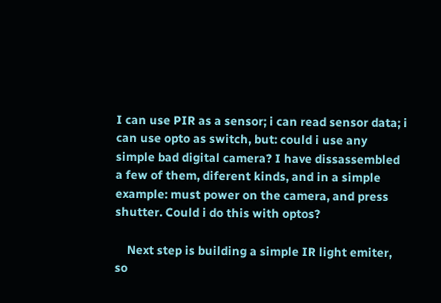I can use PIR as a sensor; i can read sensor data; i can use opto as switch, but: could i use any simple bad digital camera? I have dissassembled a few of them, diferent kinds, and in a simple example: must power on the camera, and press shutter. Could i do this with optos?

    Next step is building a simple IR light emiter, so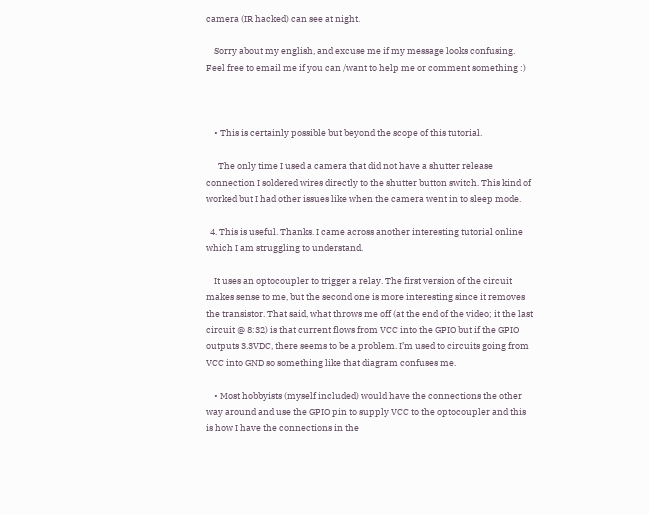camera (IR hacked) can see at night.

    Sorry about my english, and excuse me if my message looks confusing. Feel free to email me if you can /want to help me or comment something :)



    • This is certainly possible but beyond the scope of this tutorial.

      The only time I used a camera that did not have a shutter release connection I soldered wires directly to the shutter button switch. This kind of worked but I had other issues like when the camera went in to sleep mode.

  4. This is useful. Thanks. I came across another interesting tutorial online which I am struggling to understand.

    It uses an optocoupler to trigger a relay. The first version of the circuit makes sense to me, but the second one is more interesting since it removes the transistor. That said, what throws me off (at the end of the video; it the last circuit @ 8:32) is that current flows from VCC into the GPIO but if the GPIO outputs 3.3VDC, there seems to be a problem. I’m used to circuits going from VCC into GND so something like that diagram confuses me.

    • Most hobbyists (myself included) would have the connections the other way around and use the GPIO pin to supply VCC to the optocoupler and this is how I have the connections in the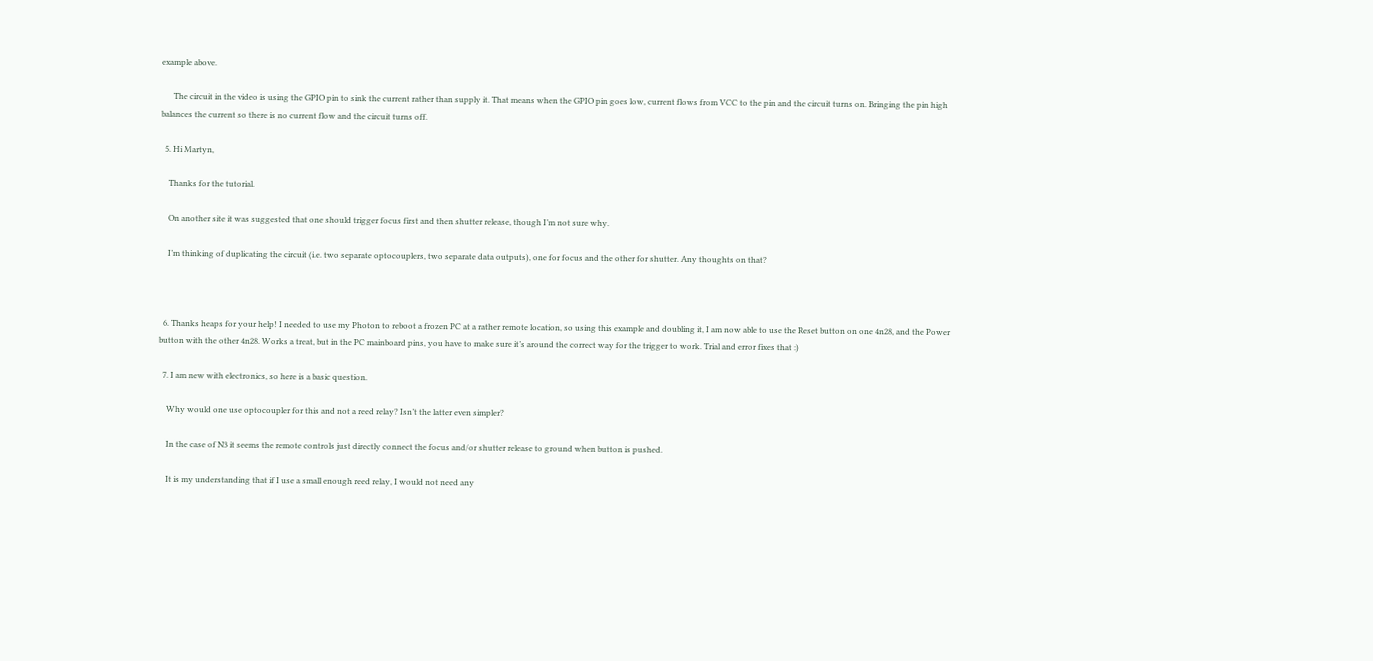example above.

      The circuit in the video is using the GPIO pin to sink the current rather than supply it. That means when the GPIO pin goes low, current flows from VCC to the pin and the circuit turns on. Bringing the pin high balances the current so there is no current flow and the circuit turns off.

  5. Hi Martyn,

    Thanks for the tutorial.

    On another site it was suggested that one should trigger focus first and then shutter release, though I’m not sure why.

    I’m thinking of duplicating the circuit (i.e. two separate optocouplers, two separate data outputs), one for focus and the other for shutter. Any thoughts on that?



  6. Thanks heaps for your help! I needed to use my Photon to reboot a frozen PC at a rather remote location, so using this example and doubling it, I am now able to use the Reset button on one 4n28, and the Power button with the other 4n28. Works a treat, but in the PC mainboard pins, you have to make sure it’s around the correct way for the trigger to work. Trial and error fixes that :)

  7. I am new with electronics, so here is a basic question.

    Why would one use optocoupler for this and not a reed relay? Isn’t the latter even simpler?

    In the case of N3 it seems the remote controls just directly connect the focus and/or shutter release to ground when button is pushed.

    It is my understanding that if I use a small enough reed relay, I would not need any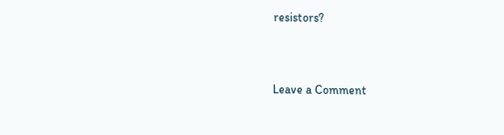resistors?


Leave a Comment